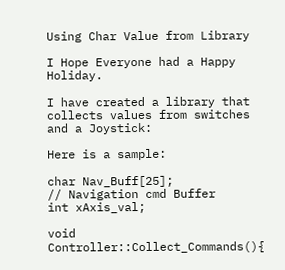Using Char Value from Library

I Hope Everyone had a Happy Holiday.

I have created a library that collects values from switches and a Joystick:

Here is a sample:

char Nav_Buff[25];             // Navigation cmd Buffer
int xAxis_val;

void Controller::Collect_Commands(){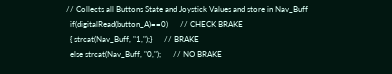// Collects all Buttons State and Joystick Values and store in Nav_Buff
  if(digitalRead(button_A)==0)      // CHECK BRAKE
  { strcat(Nav_Buff, "1,");}      // BRAKE
  else strcat(Nav_Buff, "0,");      // NO BRAKE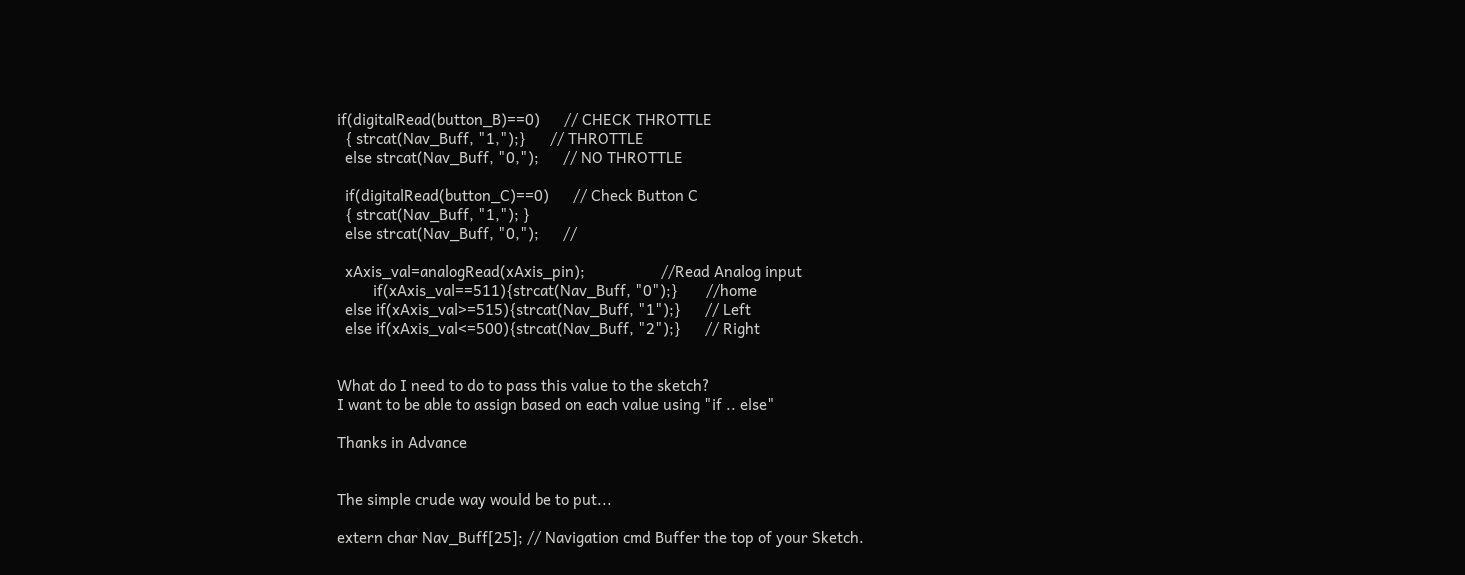if(digitalRead(button_B)==0)      // CHECK THROTTLE
  { strcat(Nav_Buff, "1,");}      // THROTTLE
  else strcat(Nav_Buff, "0,");      // NO THROTTLE

  if(digitalRead(button_C)==0)      // Check Button C
  { strcat(Nav_Buff, "1,"); }
  else strcat(Nav_Buff, "0,");      //

  xAxis_val=analogRead(xAxis_pin);                   //Read Analog input
         if(xAxis_val==511){strcat(Nav_Buff, "0");}       //home
  else if(xAxis_val>=515){strcat(Nav_Buff, "1");}      // Left
  else if(xAxis_val<=500){strcat(Nav_Buff, "2");}      // Right


What do I need to do to pass this value to the sketch?
I want to be able to assign based on each value using "if .. else"

Thanks in Advance


The simple crude way would be to put...

extern char Nav_Buff[25]; // Navigation cmd Buffer the top of your Sketch.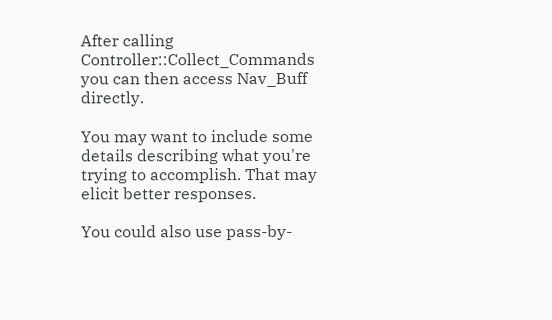After calling Controller::Collect_Commands you can then access Nav_Buff directly.

You may want to include some details describing what you're trying to accomplish. That may elicit better responses.

You could also use pass-by-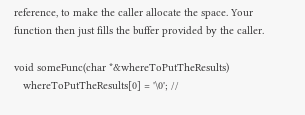reference, to make the caller allocate the space. Your function then just fills the buffer provided by the caller.

void someFunc(char *&whereToPutTheResults)
   whereToPutTheResults[0] = '\0'; //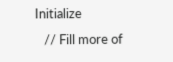Initialize
   // Fill more of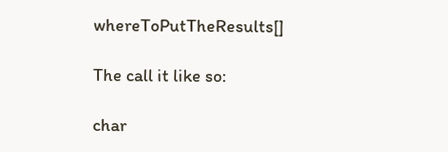whereToPutTheResults[]

The call it like so:

char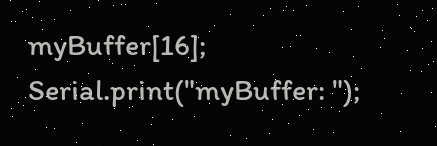myBuffer[16];
Serial.print("myBuffer: ");